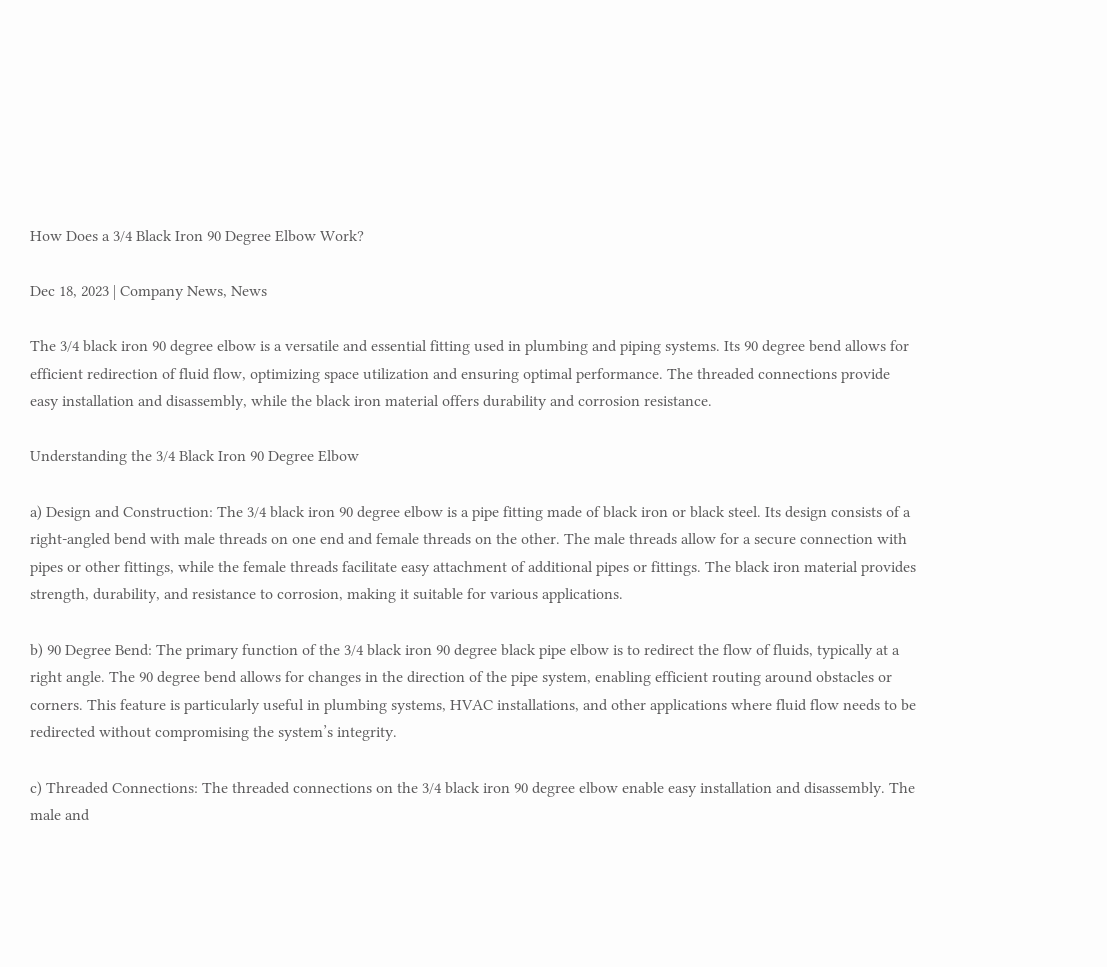How Does a 3/4 Black Iron 90 Degree Elbow Work?

Dec 18, 2023 | Company News, News

The 3/4 black iron 90 degree elbow is a versatile and essential fitting used in plumbing and piping systems. Its 90 degree bend allows for efficient redirection of fluid flow, optimizing space utilization and ensuring optimal performance. The threaded connections provide easy installation and disassembly, while the black iron material offers durability and corrosion resistance.

Understanding the 3/4 Black Iron 90 Degree Elbow

a) Design and Construction: The 3/4 black iron 90 degree elbow is a pipe fitting made of black iron or black steel. Its design consists of a right-angled bend with male threads on one end and female threads on the other. The male threads allow for a secure connection with pipes or other fittings, while the female threads facilitate easy attachment of additional pipes or fittings. The black iron material provides strength, durability, and resistance to corrosion, making it suitable for various applications.

b) 90 Degree Bend: The primary function of the 3/4 black iron 90 degree black pipe elbow is to redirect the flow of fluids, typically at a right angle. The 90 degree bend allows for changes in the direction of the pipe system, enabling efficient routing around obstacles or corners. This feature is particularly useful in plumbing systems, HVAC installations, and other applications where fluid flow needs to be redirected without compromising the system’s integrity.

c) Threaded Connections: The threaded connections on the 3/4 black iron 90 degree elbow enable easy installation and disassembly. The male and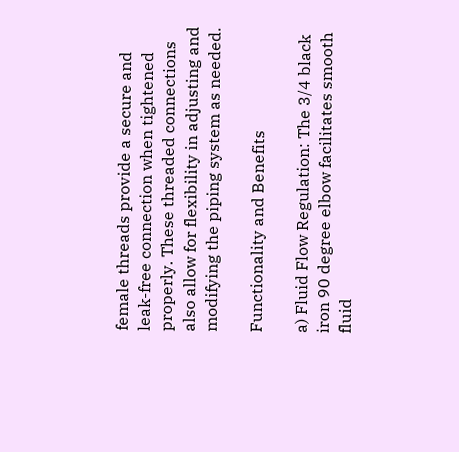female threads provide a secure and leak-free connection when tightened properly. These threaded connections also allow for flexibility in adjusting and modifying the piping system as needed.

Functionality and Benefits

a) Fluid Flow Regulation: The 3/4 black iron 90 degree elbow facilitates smooth fluid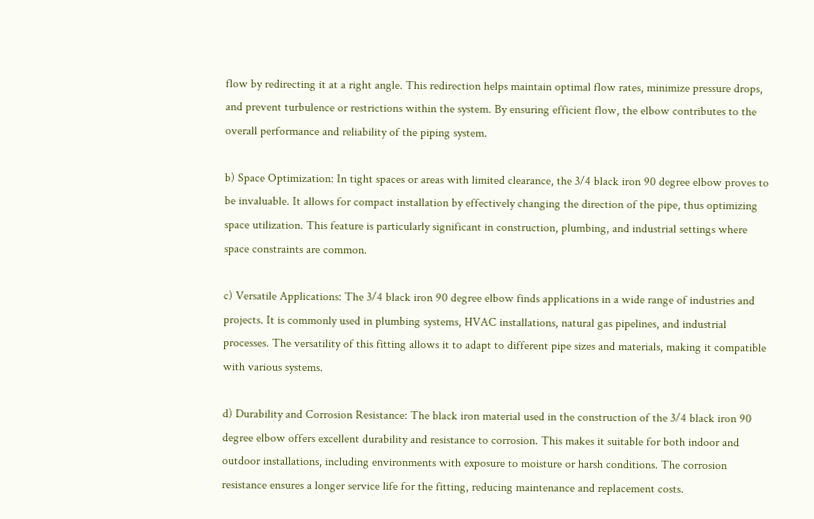flow by redirecting it at a right angle. This redirection helps maintain optimal flow rates, minimize pressure drops, and prevent turbulence or restrictions within the system. By ensuring efficient flow, the elbow contributes to the overall performance and reliability of the piping system.

b) Space Optimization: In tight spaces or areas with limited clearance, the 3/4 black iron 90 degree elbow proves to be invaluable. It allows for compact installation by effectively changing the direction of the pipe, thus optimizing space utilization. This feature is particularly significant in construction, plumbing, and industrial settings where space constraints are common.

c) Versatile Applications: The 3/4 black iron 90 degree elbow finds applications in a wide range of industries and projects. It is commonly used in plumbing systems, HVAC installations, natural gas pipelines, and industrial processes. The versatility of this fitting allows it to adapt to different pipe sizes and materials, making it compatible with various systems.

d) Durability and Corrosion Resistance: The black iron material used in the construction of the 3/4 black iron 90 degree elbow offers excellent durability and resistance to corrosion. This makes it suitable for both indoor and outdoor installations, including environments with exposure to moisture or harsh conditions. The corrosion resistance ensures a longer service life for the fitting, reducing maintenance and replacement costs.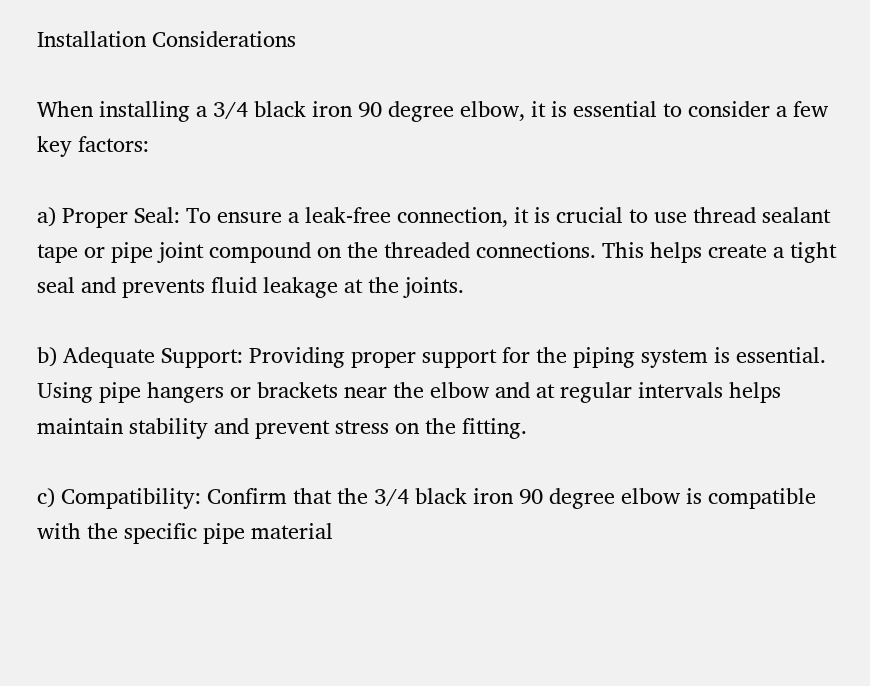Installation Considerations

When installing a 3/4 black iron 90 degree elbow, it is essential to consider a few key factors:

a) Proper Seal: To ensure a leak-free connection, it is crucial to use thread sealant tape or pipe joint compound on the threaded connections. This helps create a tight seal and prevents fluid leakage at the joints.

b) Adequate Support: Providing proper support for the piping system is essential. Using pipe hangers or brackets near the elbow and at regular intervals helps maintain stability and prevent stress on the fitting.

c) Compatibility: Confirm that the 3/4 black iron 90 degree elbow is compatible with the specific pipe material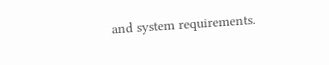and system requirements.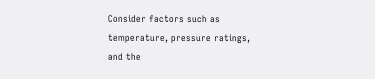Consider factors such as temperature, pressure ratings, and the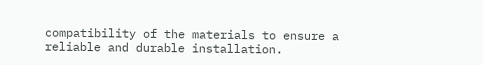compatibility of the materials to ensure a reliable and durable installation.